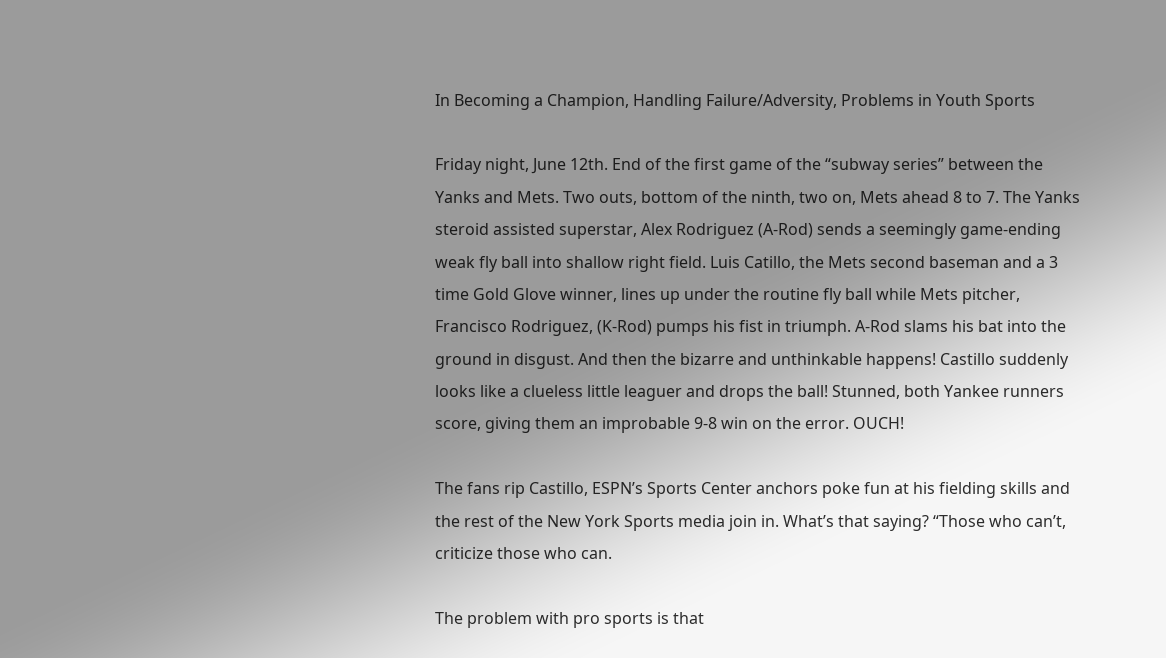In Becoming a Champion, Handling Failure/Adversity, Problems in Youth Sports

Friday night, June 12th. End of the first game of the “subway series” between the Yanks and Mets. Two outs, bottom of the ninth, two on, Mets ahead 8 to 7. The Yanks steroid assisted superstar, Alex Rodriguez (A-Rod) sends a seemingly game-ending weak fly ball into shallow right field. Luis Catillo, the Mets second baseman and a 3 time Gold Glove winner, lines up under the routine fly ball while Mets pitcher, Francisco Rodriguez, (K-Rod) pumps his fist in triumph. A-Rod slams his bat into the ground in disgust. And then the bizarre and unthinkable happens! Castillo suddenly looks like a clueless little leaguer and drops the ball! Stunned, both Yankee runners score, giving them an improbable 9-8 win on the error. OUCH!

The fans rip Castillo, ESPN’s Sports Center anchors poke fun at his fielding skills and the rest of the New York Sports media join in. What’s that saying? “Those who can’t, criticize those who can.

The problem with pro sports is that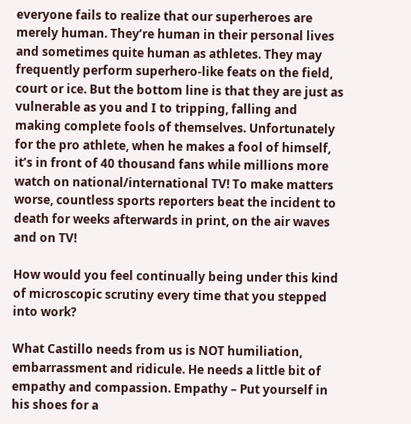everyone fails to realize that our superheroes are merely human. They’re human in their personal lives and sometimes quite human as athletes. They may frequently perform superhero-like feats on the field, court or ice. But the bottom line is that they are just as vulnerable as you and I to tripping, falling and making complete fools of themselves. Unfortunately for the pro athlete, when he makes a fool of himself, it’s in front of 40 thousand fans while millions more watch on national/international TV! To make matters worse, countless sports reporters beat the incident to death for weeks afterwards in print, on the air waves and on TV!

How would you feel continually being under this kind of microscopic scrutiny every time that you stepped into work?

What Castillo needs from us is NOT humiliation, embarrassment and ridicule. He needs a little bit of empathy and compassion. Empathy – Put yourself in his shoes for a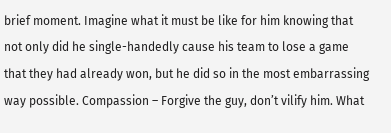brief moment. Imagine what it must be like for him knowing that not only did he single-handedly cause his team to lose a game that they had already won, but he did so in the most embarrassing way possible. Compassion – Forgive the guy, don’t vilify him. What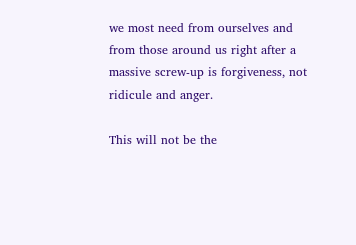we most need from ourselves and from those around us right after a massive screw-up is forgiveness, not ridicule and anger.

This will not be the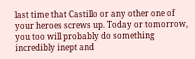last time that Castillo or any other one of your heroes screws up. Today or tomorrow, you too will probably do something incredibly inept and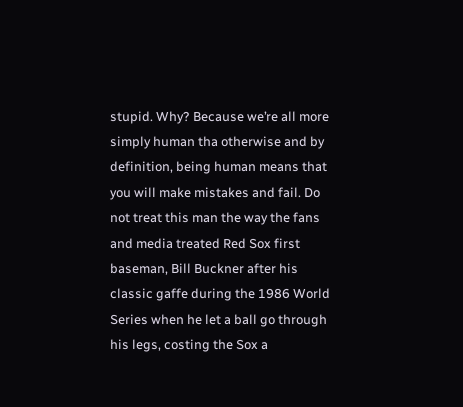stupid. Why? Because we’re all more simply human tha otherwise and by definition, being human means that you will make mistakes and fail. Do not treat this man the way the fans and media treated Red Sox first baseman, Bill Buckner after his classic gaffe during the 1986 World Series when he let a ball go through his legs, costing the Sox a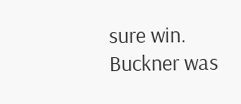sure win. Buckner was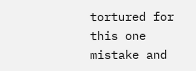tortured for this one mistake and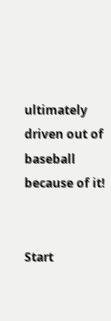ultimately driven out of baseball because of it!


Start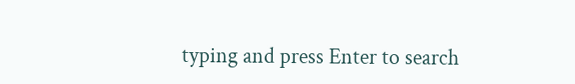typing and press Enter to search